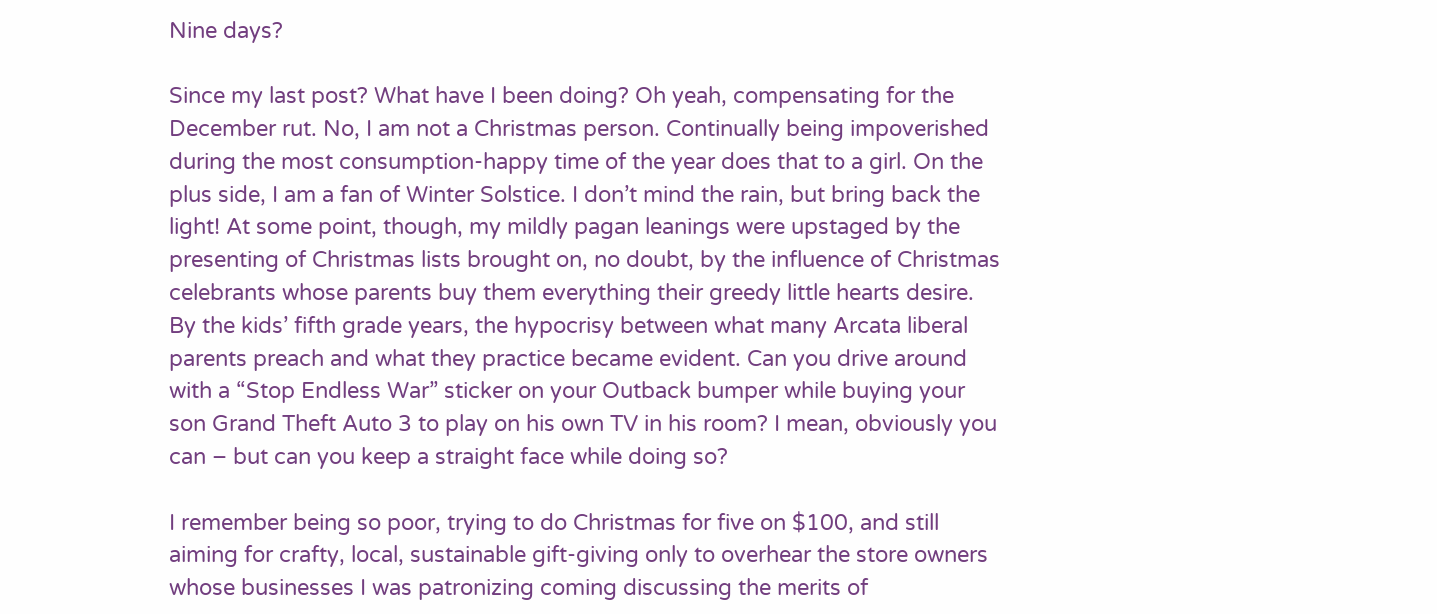Nine days?

Since my last post? What have I been doing? Oh yeah, compensating for the December rut. No, I am not a Christmas person. Continually being impoverished during the most consumption-happy time of the year does that to a girl. On the plus side, I am a fan of Winter Solstice. I don’t mind the rain, but bring back the light! At some point, though, my mildly pagan leanings were upstaged by the presenting of Christmas lists brought on, no doubt, by the influence of Christmas celebrants whose parents buy them everything their greedy little hearts desire. By the kids’ fifth grade years, the hypocrisy between what many Arcata liberal parents preach and what they practice became evident. Can you drive around with a “Stop Endless War” sticker on your Outback bumper while buying your son Grand Theft Auto 3 to play on his own TV in his room? I mean, obviously you can – but can you keep a straight face while doing so?

I remember being so poor, trying to do Christmas for five on $100, and still aiming for crafty, local, sustainable gift-giving only to overhear the store owners whose businesses I was patronizing coming discussing the merits of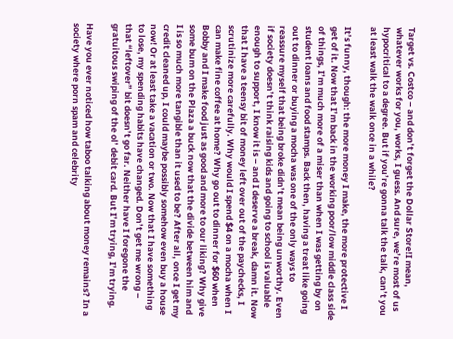Target vs. Costco – and don’t forget the Dollar Store!I mean, whatever works for you, works, I guess. And sure, we’re most of us hypocritical to a degree. But if you’re gonna talk the talk, can’t you at least walk the walk once in a while?

It’s funny, though: the more money I make, the more protective I get of it. Now that I’m back in the working poor/low middle class side of things, I’m much more of a miser than when I was getting by on student loans and food stamps. Back then, having a treat like going out to dinner or buying a mocha was one of the only ways to reassure myself that being broke didn’t mean being unworthy. Even if society doesn’t think raising kids and going to school is valuable enough to support, I know it is – and I deserve a break, damn it. Now that I have a teensy bit of money left over out of the paychecks, I scrutinize more carefully. Why would I spend $4 on a mocha when I can make fine coffee at home? Why go out to dinner for $60 when Bobby and I make food just as good and more to our liking? Why give some bum on the Plaza a buck now that the divide between him and I is so much more tangible than it used to be? After all, once I get my credit cleaned up, I could maybe possibly somehow even buy a house now! Or at least take a vacation or two. Now that I have something to lose, my spending habits have changed. Don’t get me wrong – that “leftover” bit doesn’t go far. Neither have I foregone the gratuitous swiping of the ol’ debit card. But I’m trying, I’m trying.

Have you ever noticed how taboo talking about money remains? In a society where porn spam and celebrity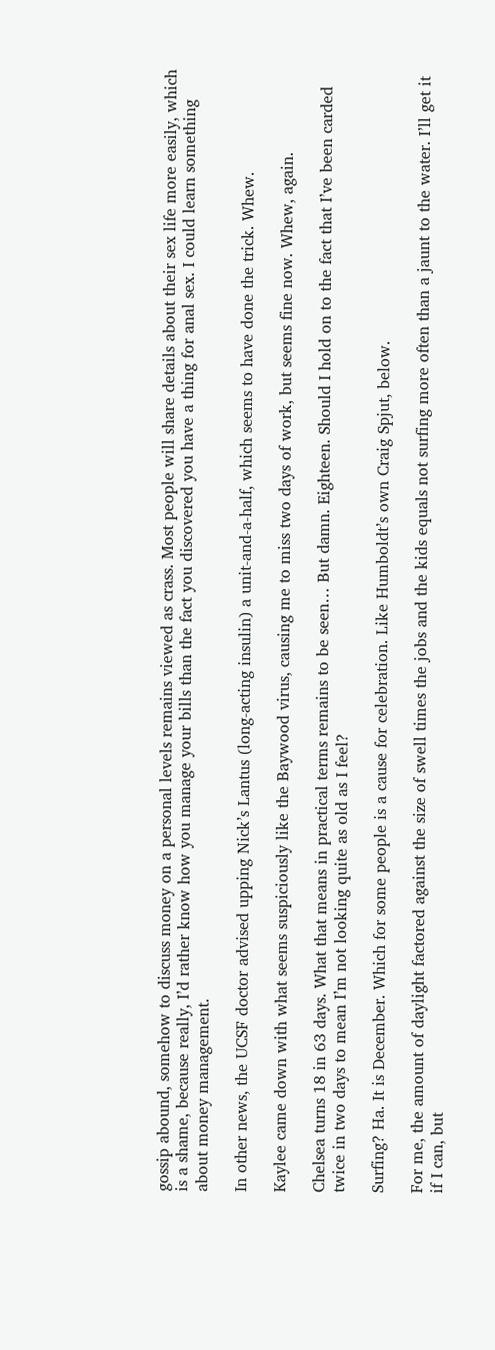gossip abound, somehow to discuss money on a personal levels remains viewed as crass. Most people will share details about their sex life more easily, which is a shame, because really, I’d rather know how you manage your bills than the fact you discovered you have a thing for anal sex. I could learn something about money management.

In other news, the UCSF doctor advised upping Nick’s Lantus (long-acting insulin) a unit-and-a-half, which seems to have done the trick. Whew.

Kaylee came down with what seems suspiciously like the Baywood virus, causing me to miss two days of work, but seems fine now. Whew, again.

Chelsea turns 18 in 63 days. What that means in practical terms remains to be seen… But damn. Eighteen. Should I hold on to the fact that I’ve been carded twice in two days to mean I’m not looking quite as old as I feel?

Surfing? Ha. It is December. Which for some people is a cause for celebration. Like Humboldt’s own Craig Spjut, below.

For me, the amount of daylight factored against the size of swell times the jobs and the kids equals not surfing more often than a jaunt to the water. I’ll get it if I can, but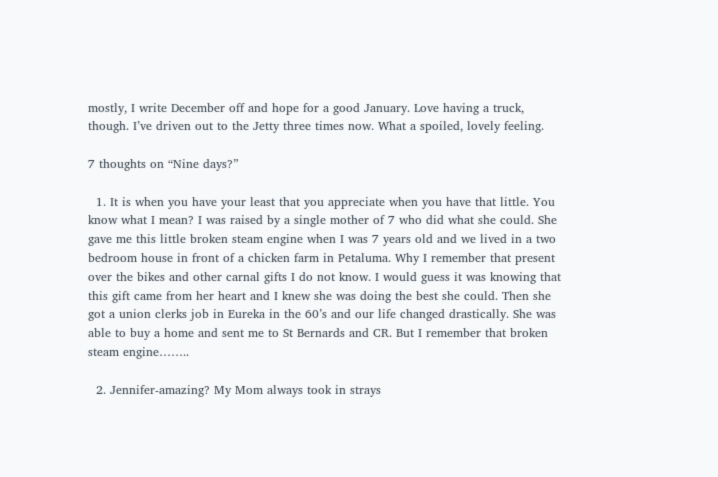mostly, I write December off and hope for a good January. Love having a truck, though. I’ve driven out to the Jetty three times now. What a spoiled, lovely feeling.

7 thoughts on “Nine days?”

  1. It is when you have your least that you appreciate when you have that little. You know what I mean? I was raised by a single mother of 7 who did what she could. She gave me this little broken steam engine when I was 7 years old and we lived in a two bedroom house in front of a chicken farm in Petaluma. Why I remember that present over the bikes and other carnal gifts I do not know. I would guess it was knowing that this gift came from her heart and I knew she was doing the best she could. Then she got a union clerks job in Eureka in the 60’s and our life changed drastically. She was able to buy a home and sent me to St Bernards and CR. But I remember that broken steam engine……..

  2. Jennifer-amazing? My Mom always took in strays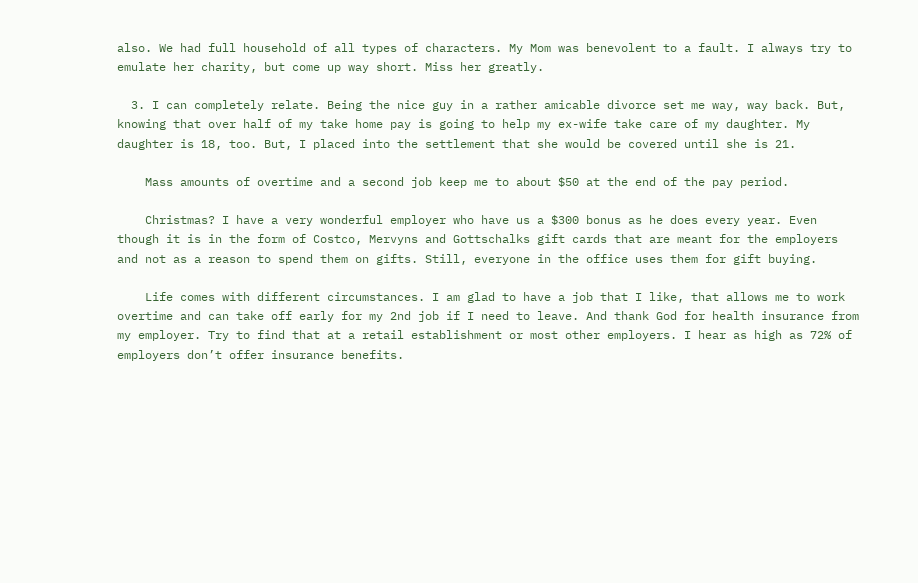also. We had full household of all types of characters. My Mom was benevolent to a fault. I always try to emulate her charity, but come up way short. Miss her greatly.

  3. I can completely relate. Being the nice guy in a rather amicable divorce set me way, way back. But, knowing that over half of my take home pay is going to help my ex-wife take care of my daughter. My daughter is 18, too. But, I placed into the settlement that she would be covered until she is 21.

    Mass amounts of overtime and a second job keep me to about $50 at the end of the pay period.

    Christmas? I have a very wonderful employer who have us a $300 bonus as he does every year. Even though it is in the form of Costco, Mervyns and Gottschalks gift cards that are meant for the employers and not as a reason to spend them on gifts. Still, everyone in the office uses them for gift buying.

    Life comes with different circumstances. I am glad to have a job that I like, that allows me to work overtime and can take off early for my 2nd job if I need to leave. And thank God for health insurance from my employer. Try to find that at a retail establishment or most other employers. I hear as high as 72% of employers don’t offer insurance benefits.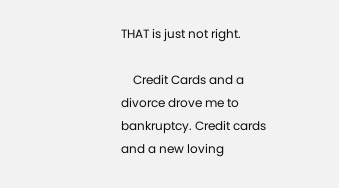THAT is just not right.

    Credit Cards and a divorce drove me to bankruptcy. Credit cards and a new loving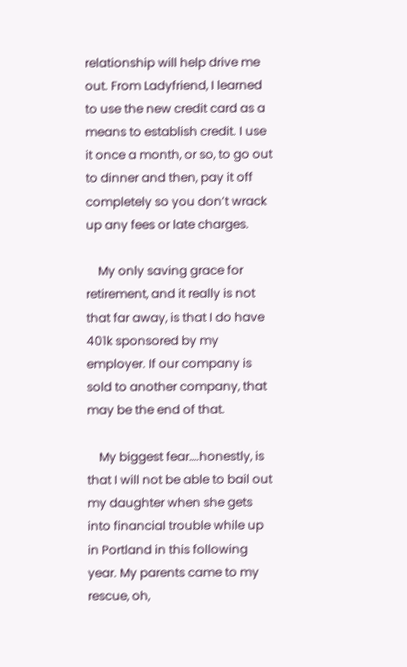relationship will help drive me out. From Ladyfriend, I learned to use the new credit card as a means to establish credit. I use it once a month, or so, to go out to dinner and then, pay it off completely so you don’t wrack up any fees or late charges.

    My only saving grace for retirement, and it really is not that far away, is that I do have 401k sponsored by my employer. If our company is sold to another company, that may be the end of that.

    My biggest fear….honestly, is that I will not be able to bail out my daughter when she gets into financial trouble while up in Portland in this following year. My parents came to my rescue, oh,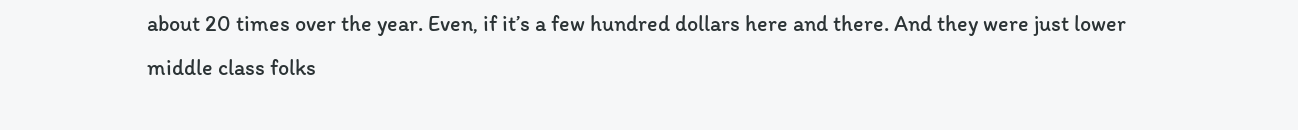about 20 times over the year. Even, if it’s a few hundred dollars here and there. And they were just lower middle class folks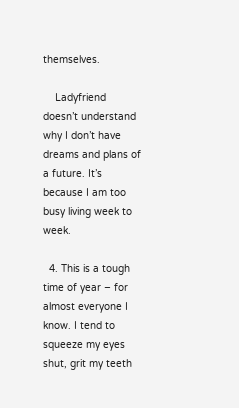themselves.

    Ladyfriend doesn’t understand why I don’t have dreams and plans of a future. It’s because I am too busy living week to week.

  4. This is a tough time of year – for almost everyone I know. I tend to squeeze my eyes shut, grit my teeth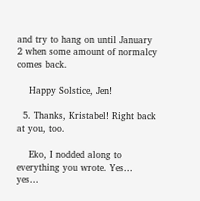and try to hang on until January 2 when some amount of normalcy comes back.

    Happy Solstice, Jen!

  5. Thanks, Kristabel! Right back at you, too.

    Eko, I nodded along to everything you wrote. Yes… yes…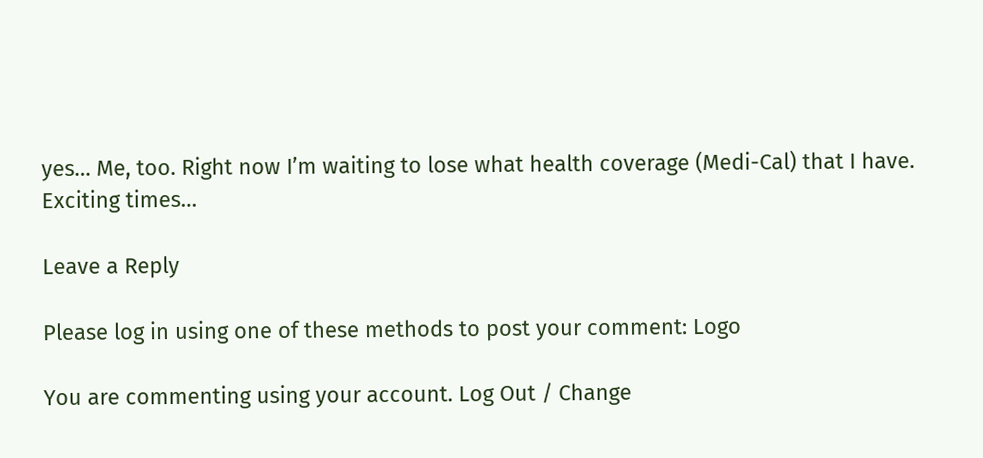yes… Me, too. Right now I’m waiting to lose what health coverage (Medi-Cal) that I have. Exciting times…

Leave a Reply

Please log in using one of these methods to post your comment: Logo

You are commenting using your account. Log Out / Change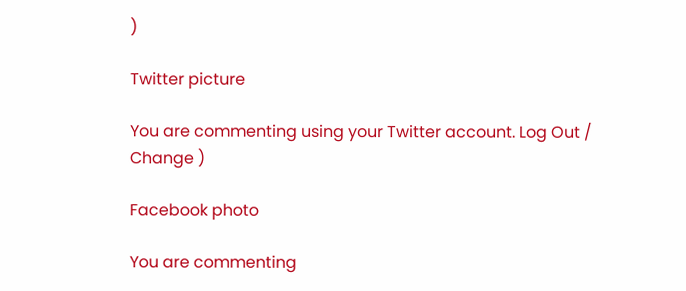)

Twitter picture

You are commenting using your Twitter account. Log Out / Change )

Facebook photo

You are commenting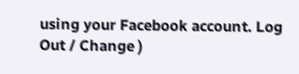using your Facebook account. Log Out / Change )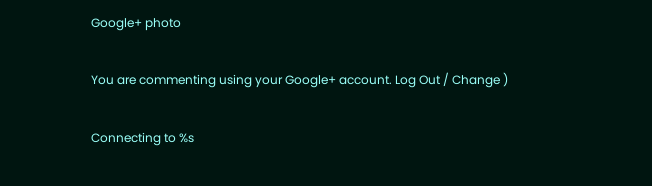Google+ photo

You are commenting using your Google+ account. Log Out / Change )

Connecting to %s